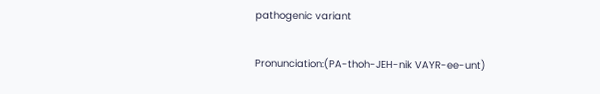pathogenic variant

Pronunciation:(PA-thoh-JEH-nik VAYR-ee-unt)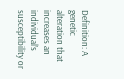Definition: A genetic alteration that increases an individual’s susceptibility or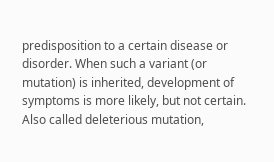predisposition to a certain disease or disorder. When such a variant (or mutation) is inherited, development of symptoms is more likely, but not certain. Also called deleterious mutation,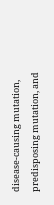disease-causing mutation, predisposing mutation, and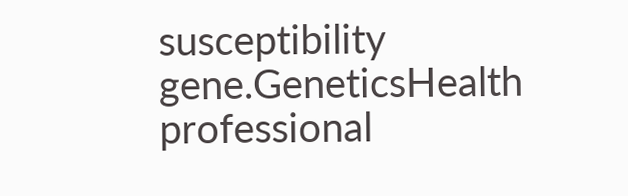susceptibility gene.GeneticsHealth professional